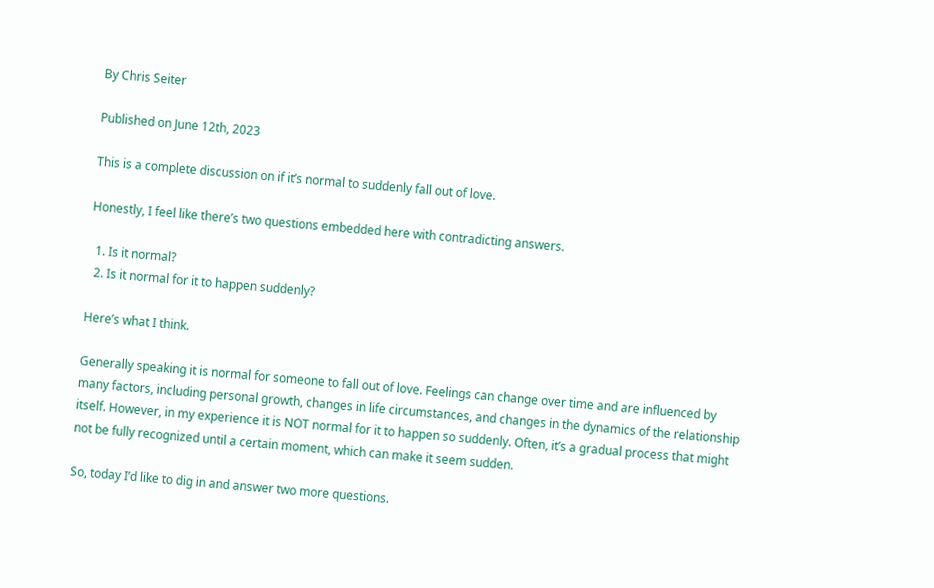By Chris Seiter

Published on June 12th, 2023

This is a complete discussion on if it’s normal to suddenly fall out of love.

Honestly, I feel like there’s two questions embedded here with contradicting answers.

  1. Is it normal?
  2. Is it normal for it to happen suddenly?

Here’s what I think.

Generally speaking it is normal for someone to fall out of love. Feelings can change over time and are influenced by many factors, including personal growth, changes in life circumstances, and changes in the dynamics of the relationship itself. However, in my experience it is NOT normal for it to happen so suddenly. Often, it’s a gradual process that might not be fully recognized until a certain moment, which can make it seem sudden.

So, today I’d like to dig in and answer two more questions.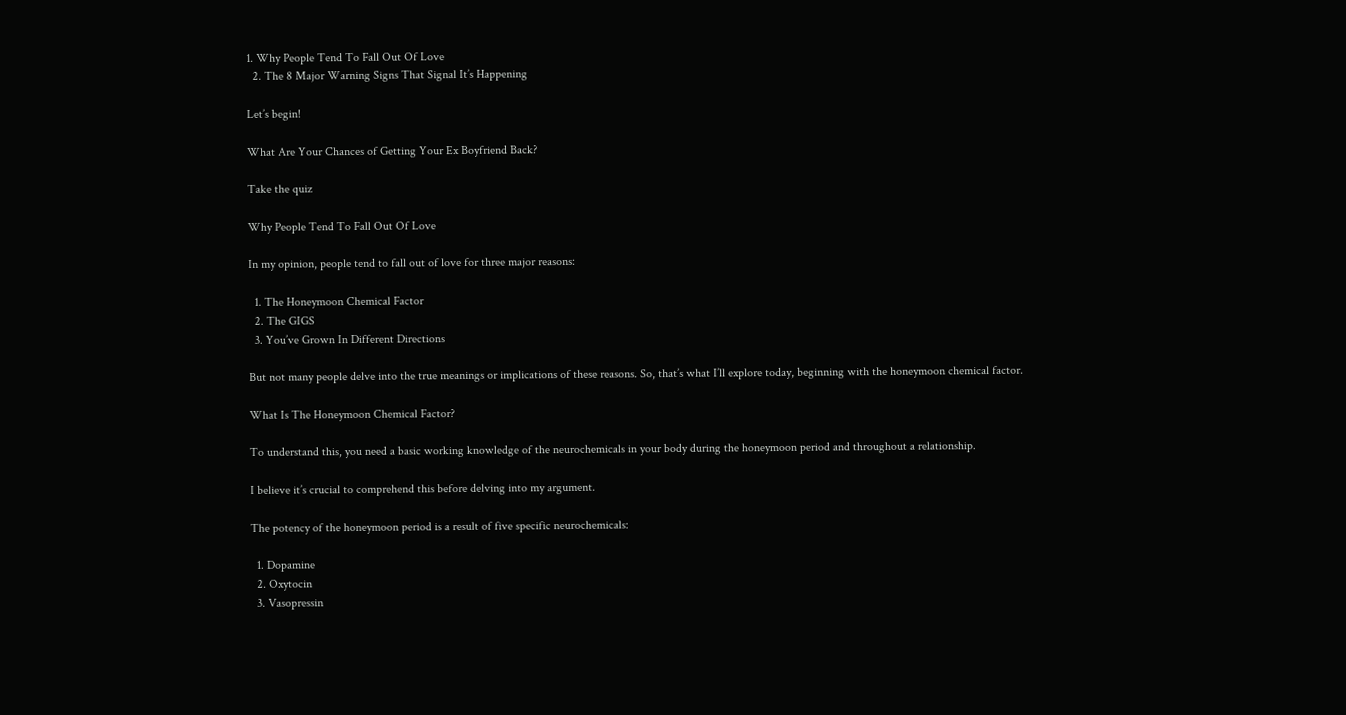1. Why People Tend To Fall Out Of Love
  2. The 8 Major Warning Signs That Signal It’s Happening

Let’s begin!

What Are Your Chances of Getting Your Ex Boyfriend Back?

Take the quiz

Why People Tend To Fall Out Of Love

In my opinion, people tend to fall out of love for three major reasons:

  1. The Honeymoon Chemical Factor
  2. The GIGS
  3. You’ve Grown In Different Directions

But not many people delve into the true meanings or implications of these reasons. So, that’s what I’ll explore today, beginning with the honeymoon chemical factor.

What Is The Honeymoon Chemical Factor?

To understand this, you need a basic working knowledge of the neurochemicals in your body during the honeymoon period and throughout a relationship.

I believe it’s crucial to comprehend this before delving into my argument.

The potency of the honeymoon period is a result of five specific neurochemicals:

  1. Dopamine
  2. Oxytocin
  3. Vasopressin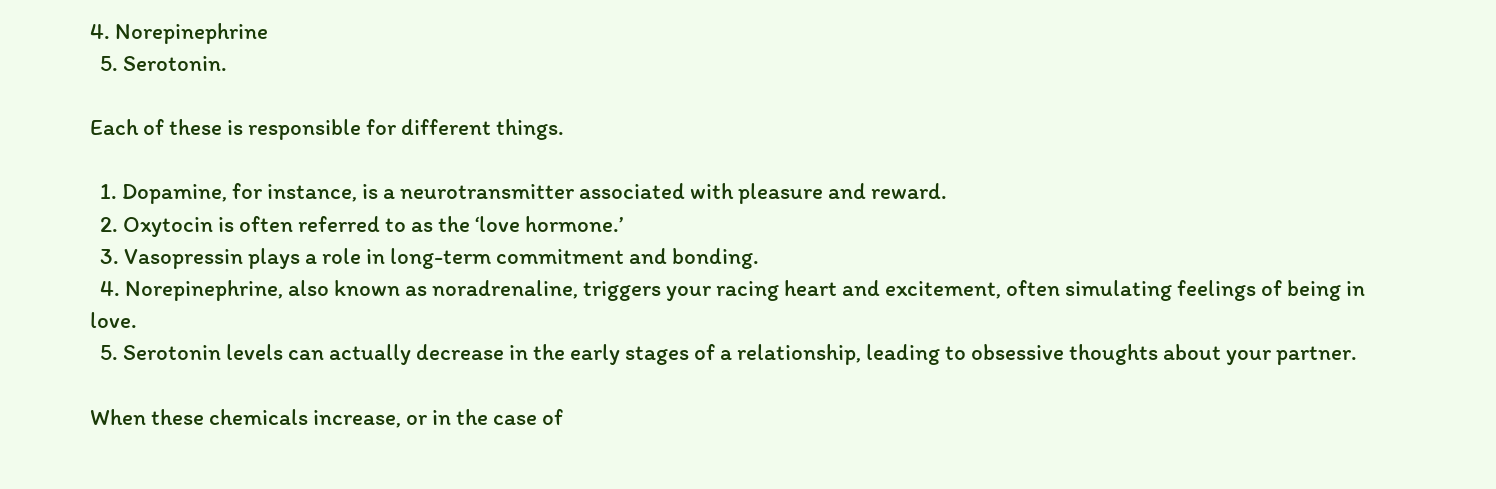4. Norepinephrine
  5. Serotonin.

Each of these is responsible for different things.

  1. Dopamine, for instance, is a neurotransmitter associated with pleasure and reward.
  2. Oxytocin is often referred to as the ‘love hormone.’
  3. Vasopressin plays a role in long-term commitment and bonding.
  4. Norepinephrine, also known as noradrenaline, triggers your racing heart and excitement, often simulating feelings of being in love.
  5. Serotonin levels can actually decrease in the early stages of a relationship, leading to obsessive thoughts about your partner.

When these chemicals increase, or in the case of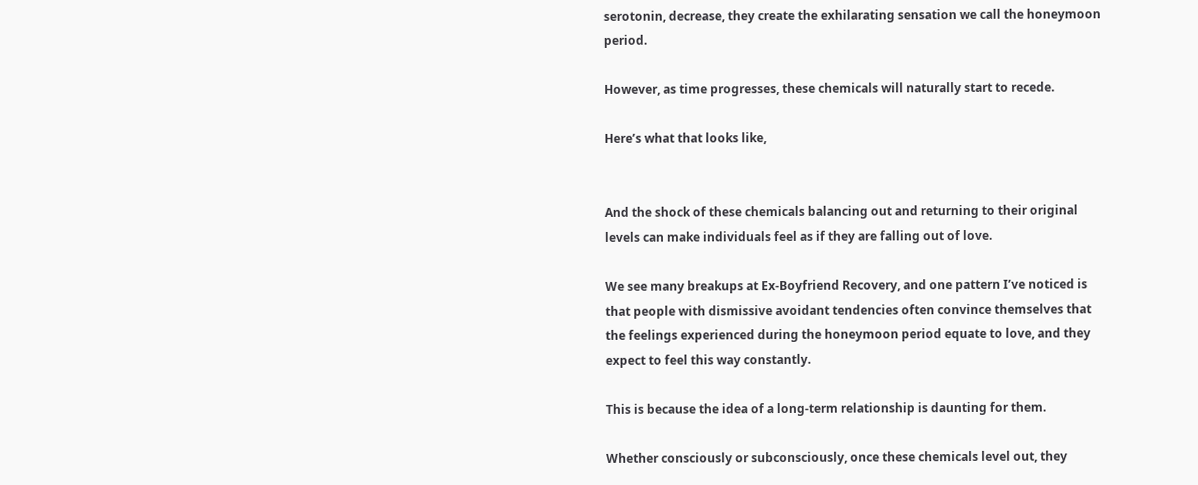serotonin, decrease, they create the exhilarating sensation we call the honeymoon period.

However, as time progresses, these chemicals will naturally start to recede.

Here’s what that looks like,


And the shock of these chemicals balancing out and returning to their original levels can make individuals feel as if they are falling out of love.

We see many breakups at Ex-Boyfriend Recovery, and one pattern I’ve noticed is that people with dismissive avoidant tendencies often convince themselves that the feelings experienced during the honeymoon period equate to love, and they expect to feel this way constantly.

This is because the idea of a long-term relationship is daunting for them.

Whether consciously or subconsciously, once these chemicals level out, they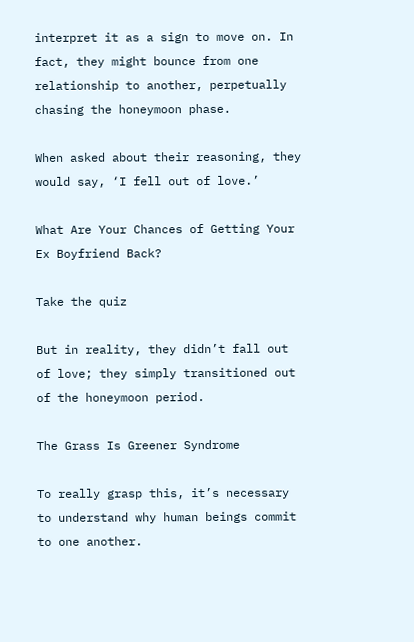interpret it as a sign to move on. In fact, they might bounce from one relationship to another, perpetually chasing the honeymoon phase.

When asked about their reasoning, they would say, ‘I fell out of love.’

What Are Your Chances of Getting Your Ex Boyfriend Back?

Take the quiz

But in reality, they didn’t fall out of love; they simply transitioned out of the honeymoon period.

The Grass Is Greener Syndrome

To really grasp this, it’s necessary to understand why human beings commit to one another.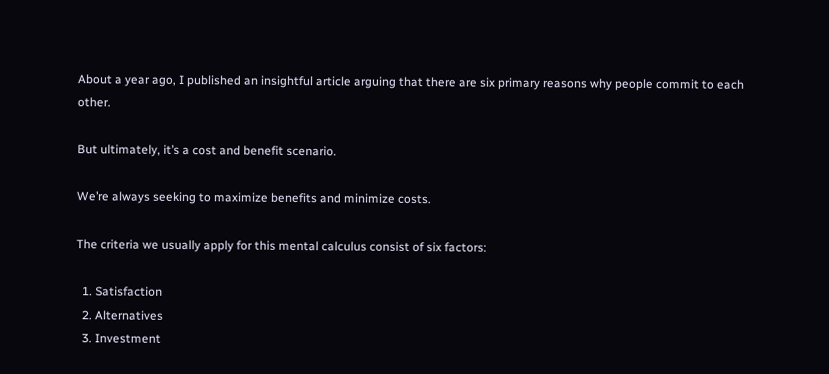About a year ago, I published an insightful article arguing that there are six primary reasons why people commit to each other.

But ultimately, it’s a cost and benefit scenario.

We’re always seeking to maximize benefits and minimize costs.

The criteria we usually apply for this mental calculus consist of six factors:

  1. Satisfaction
  2. Alternatives
  3. Investment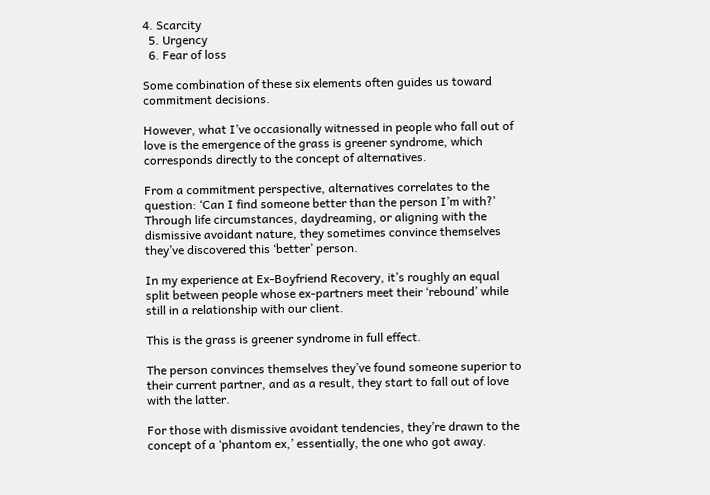4. Scarcity
  5. Urgency
  6. Fear of loss

Some combination of these six elements often guides us toward commitment decisions.

However, what I’ve occasionally witnessed in people who fall out of love is the emergence of the grass is greener syndrome, which corresponds directly to the concept of alternatives.

From a commitment perspective, alternatives correlates to the question: ‘Can I find someone better than the person I’m with?’ Through life circumstances, daydreaming, or aligning with the dismissive avoidant nature, they sometimes convince themselves they’ve discovered this ‘better’ person.

In my experience at Ex-Boyfriend Recovery, it’s roughly an equal split between people whose ex-partners meet their ‘rebound’ while still in a relationship with our client.

This is the grass is greener syndrome in full effect.

The person convinces themselves they’ve found someone superior to their current partner, and as a result, they start to fall out of love with the latter.

For those with dismissive avoidant tendencies, they’re drawn to the concept of a ‘phantom ex,’ essentially, the one who got away.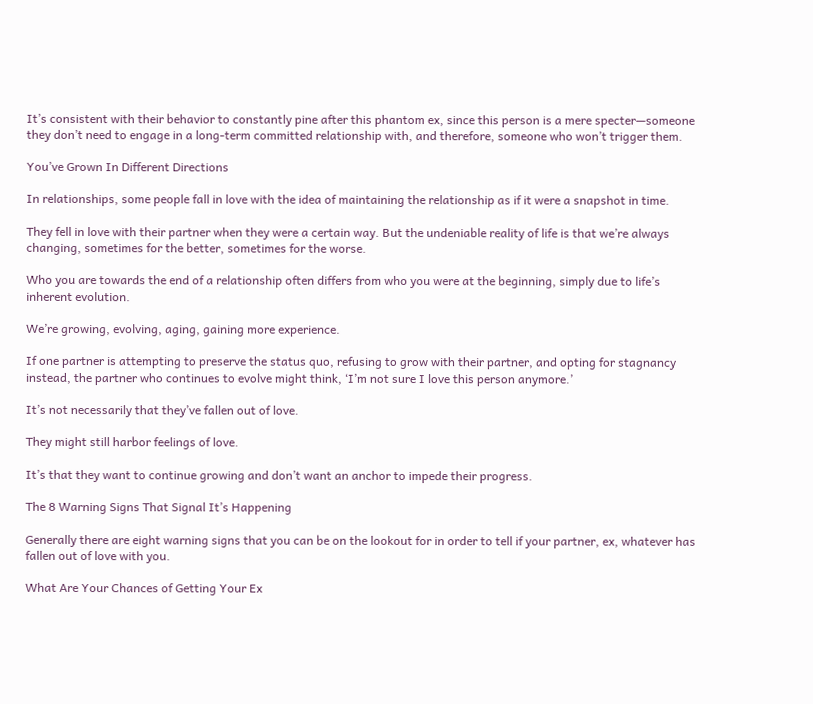It’s consistent with their behavior to constantly pine after this phantom ex, since this person is a mere specter—someone they don’t need to engage in a long-term committed relationship with, and therefore, someone who won’t trigger them.

You’ve Grown In Different Directions

In relationships, some people fall in love with the idea of maintaining the relationship as if it were a snapshot in time.

They fell in love with their partner when they were a certain way. But the undeniable reality of life is that we’re always changing, sometimes for the better, sometimes for the worse.

Who you are towards the end of a relationship often differs from who you were at the beginning, simply due to life’s inherent evolution.

We’re growing, evolving, aging, gaining more experience.

If one partner is attempting to preserve the status quo, refusing to grow with their partner, and opting for stagnancy instead, the partner who continues to evolve might think, ‘I’m not sure I love this person anymore.’

It’s not necessarily that they’ve fallen out of love.

They might still harbor feelings of love.

It’s that they want to continue growing and don’t want an anchor to impede their progress.

The 8 Warning Signs That Signal It’s Happening

Generally there are eight warning signs that you can be on the lookout for in order to tell if your partner, ex, whatever has fallen out of love with you.

What Are Your Chances of Getting Your Ex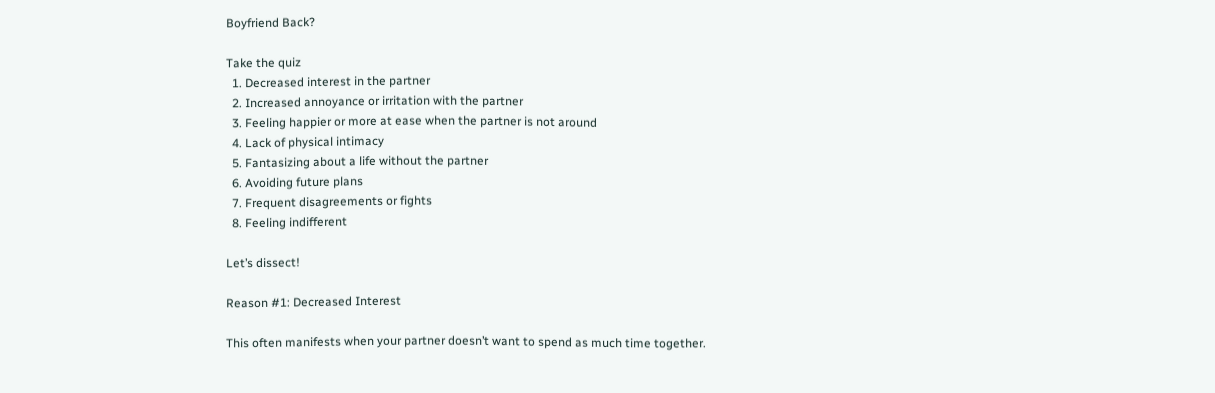Boyfriend Back?

Take the quiz
  1. Decreased interest in the partner
  2. Increased annoyance or irritation with the partner
  3. Feeling happier or more at ease when the partner is not around
  4. Lack of physical intimacy
  5. Fantasizing about a life without the partner
  6. Avoiding future plans
  7. Frequent disagreements or fights
  8. Feeling indifferent

Let’s dissect!

Reason #1: Decreased Interest

This often manifests when your partner doesn’t want to spend as much time together.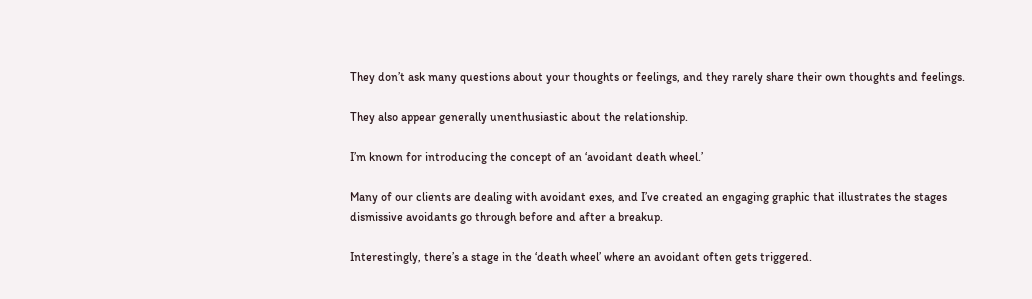They don’t ask many questions about your thoughts or feelings, and they rarely share their own thoughts and feelings.

They also appear generally unenthusiastic about the relationship.

I’m known for introducing the concept of an ‘avoidant death wheel.’

Many of our clients are dealing with avoidant exes, and I’ve created an engaging graphic that illustrates the stages dismissive avoidants go through before and after a breakup.

Interestingly, there’s a stage in the ‘death wheel’ where an avoidant often gets triggered.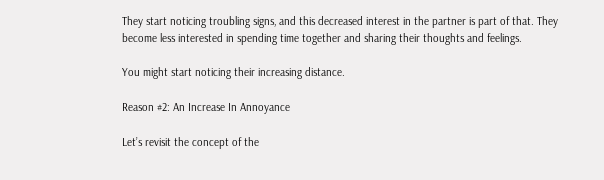They start noticing troubling signs, and this decreased interest in the partner is part of that. They become less interested in spending time together and sharing their thoughts and feelings.

You might start noticing their increasing distance.

Reason #2: An Increase In Annoyance

Let’s revisit the concept of the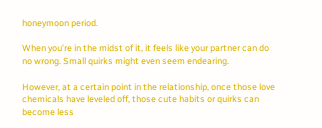honeymoon period.

When you’re in the midst of it, it feels like your partner can do no wrong. Small quirks might even seem endearing.

However, at a certain point in the relationship, once those love chemicals have leveled off, those cute habits or quirks can become less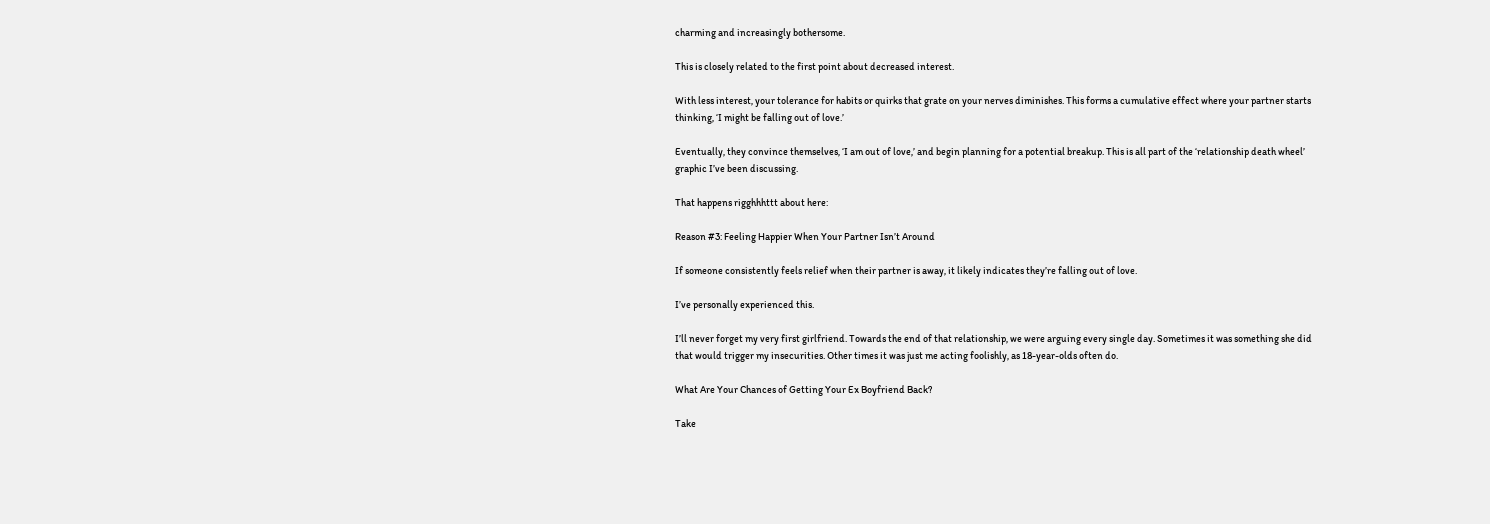charming and increasingly bothersome.

This is closely related to the first point about decreased interest.

With less interest, your tolerance for habits or quirks that grate on your nerves diminishes. This forms a cumulative effect where your partner starts thinking, ‘I might be falling out of love.’

Eventually, they convince themselves, ‘I am out of love,’ and begin planning for a potential breakup. This is all part of the ‘relationship death wheel’ graphic I’ve been discussing.

That happens rigghhhttt about here:

Reason #3: Feeling Happier When Your Partner Isn’t Around

If someone consistently feels relief when their partner is away, it likely indicates they’re falling out of love.

I’ve personally experienced this.

I’ll never forget my very first girlfriend. Towards the end of that relationship, we were arguing every single day. Sometimes it was something she did that would trigger my insecurities. Other times it was just me acting foolishly, as 18-year-olds often do.

What Are Your Chances of Getting Your Ex Boyfriend Back?

Take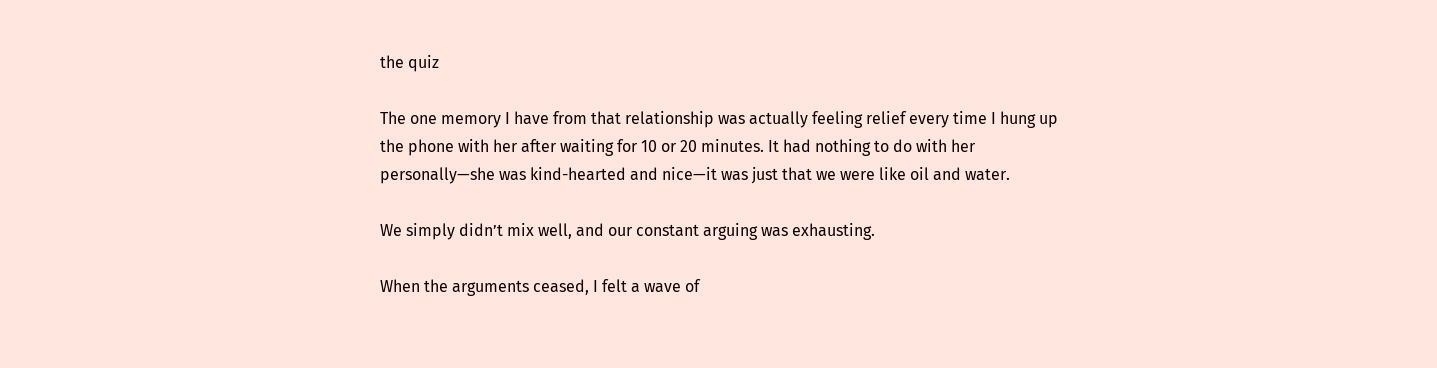the quiz

The one memory I have from that relationship was actually feeling relief every time I hung up the phone with her after waiting for 10 or 20 minutes. It had nothing to do with her personally—she was kind-hearted and nice—it was just that we were like oil and water.

We simply didn’t mix well, and our constant arguing was exhausting.

When the arguments ceased, I felt a wave of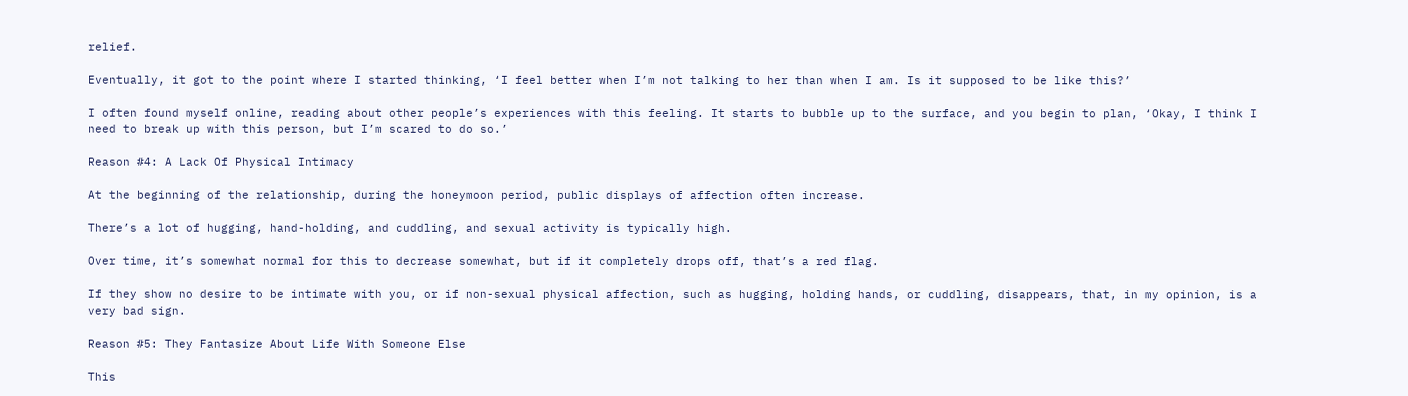relief.

Eventually, it got to the point where I started thinking, ‘I feel better when I’m not talking to her than when I am. Is it supposed to be like this?’

I often found myself online, reading about other people’s experiences with this feeling. It starts to bubble up to the surface, and you begin to plan, ‘Okay, I think I need to break up with this person, but I’m scared to do so.’

Reason #4: A Lack Of Physical Intimacy

At the beginning of the relationship, during the honeymoon period, public displays of affection often increase.

There’s a lot of hugging, hand-holding, and cuddling, and sexual activity is typically high.

Over time, it’s somewhat normal for this to decrease somewhat, but if it completely drops off, that’s a red flag.

If they show no desire to be intimate with you, or if non-sexual physical affection, such as hugging, holding hands, or cuddling, disappears, that, in my opinion, is a very bad sign.

Reason #5: They Fantasize About Life With Someone Else

This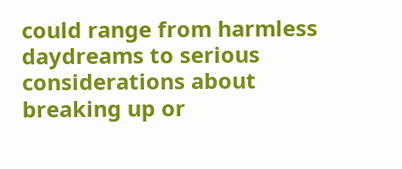could range from harmless daydreams to serious considerations about breaking up or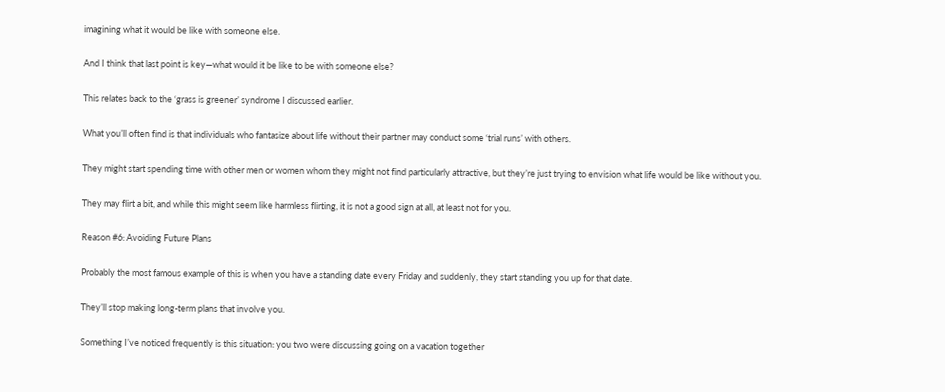imagining what it would be like with someone else.

And I think that last point is key—what would it be like to be with someone else?

This relates back to the ‘grass is greener’ syndrome I discussed earlier.

What you’ll often find is that individuals who fantasize about life without their partner may conduct some ‘trial runs’ with others.

They might start spending time with other men or women whom they might not find particularly attractive, but they’re just trying to envision what life would be like without you.

They may flirt a bit, and while this might seem like harmless flirting, it is not a good sign at all, at least not for you.

Reason #6: Avoiding Future Plans

Probably the most famous example of this is when you have a standing date every Friday and suddenly, they start standing you up for that date.

They’ll stop making long-term plans that involve you.

Something I’ve noticed frequently is this situation: you two were discussing going on a vacation together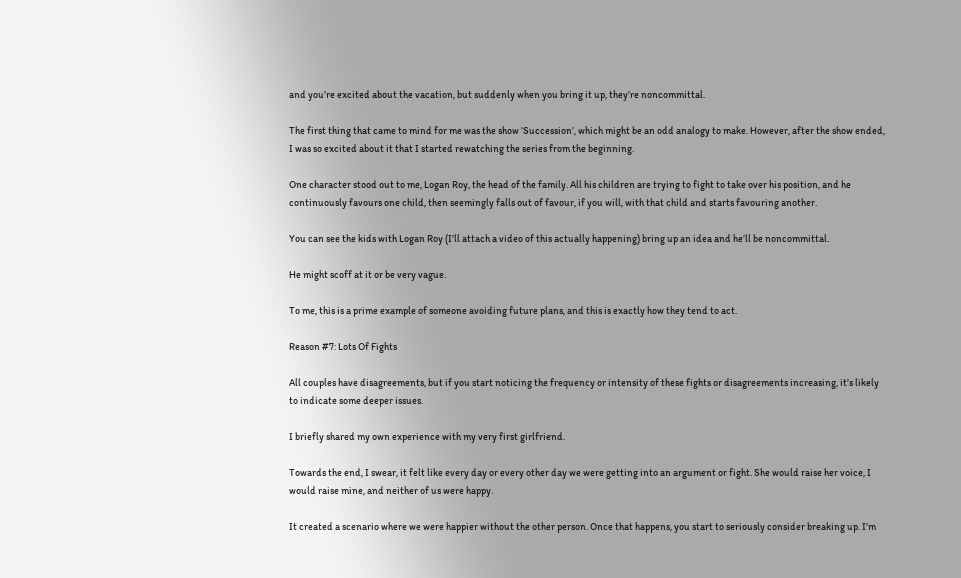and you’re excited about the vacation, but suddenly when you bring it up, they’re noncommittal.

The first thing that came to mind for me was the show ‘Succession’, which might be an odd analogy to make. However, after the show ended, I was so excited about it that I started rewatching the series from the beginning.

One character stood out to me, Logan Roy, the head of the family. All his children are trying to fight to take over his position, and he continuously favours one child, then seemingly falls out of favour, if you will, with that child and starts favouring another.

You can see the kids with Logan Roy (I’ll attach a video of this actually happening) bring up an idea and he’ll be noncommittal.

He might scoff at it or be very vague.

To me, this is a prime example of someone avoiding future plans, and this is exactly how they tend to act.

Reason #7: Lots Of Fights

All couples have disagreements, but if you start noticing the frequency or intensity of these fights or disagreements increasing, it’s likely to indicate some deeper issues.

I briefly shared my own experience with my very first girlfriend.

Towards the end, I swear, it felt like every day or every other day we were getting into an argument or fight. She would raise her voice, I would raise mine, and neither of us were happy.

It created a scenario where we were happier without the other person. Once that happens, you start to seriously consider breaking up. I’m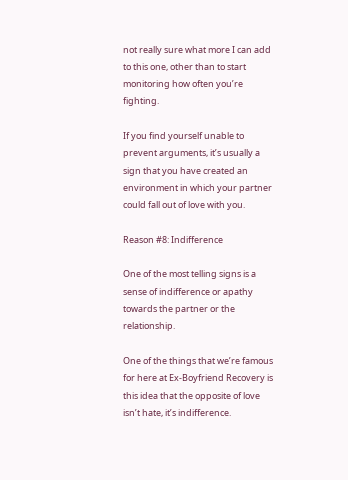not really sure what more I can add to this one, other than to start monitoring how often you’re fighting.

If you find yourself unable to prevent arguments, it’s usually a sign that you have created an environment in which your partner could fall out of love with you.

Reason #8: Indifference

One of the most telling signs is a sense of indifference or apathy towards the partner or the relationship.

One of the things that we’re famous for here at Ex-Boyfriend Recovery is this idea that the opposite of love isn’t hate, it’s indifference.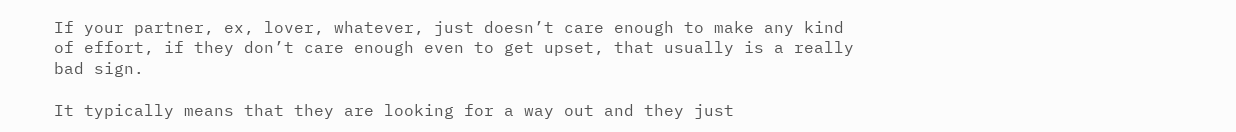If your partner, ex, lover, whatever, just doesn’t care enough to make any kind of effort, if they don’t care enough even to get upset, that usually is a really bad sign.

It typically means that they are looking for a way out and they just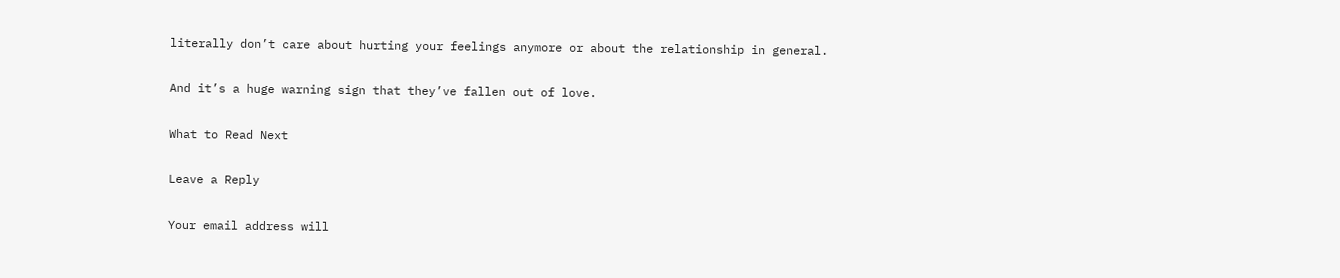literally don’t care about hurting your feelings anymore or about the relationship in general.

And it’s a huge warning sign that they’ve fallen out of love.

What to Read Next

Leave a Reply

Your email address will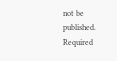not be published. Required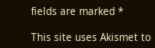fields are marked *

This site uses Akismet to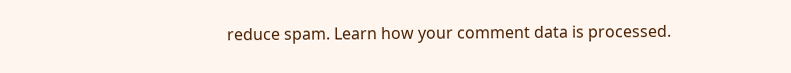reduce spam. Learn how your comment data is processed.